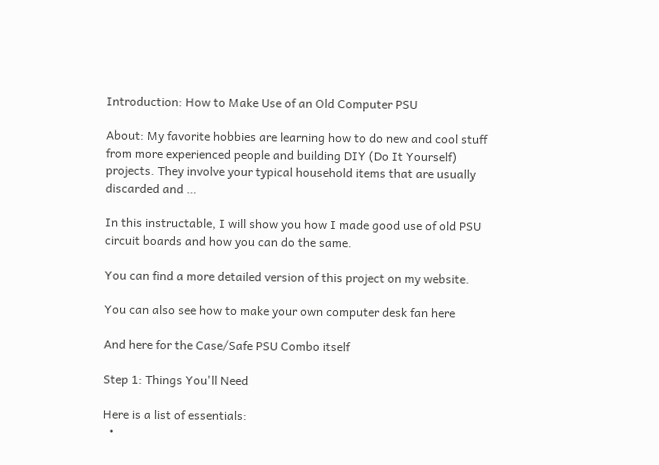Introduction: How to Make Use of an Old Computer PSU

About: My favorite hobbies are learning how to do new and cool stuff from more experienced people and building DIY (Do It Yourself) projects. They involve your typical household items that are usually discarded and …

In this instructable, I will show you how I made good use of old PSU circuit boards and how you can do the same.

You can find a more detailed version of this project on my website.

You can also see how to make your own computer desk fan here

And here for the Case/Safe PSU Combo itself

Step 1: Things You'll Need

Here is a list of essentials:
  •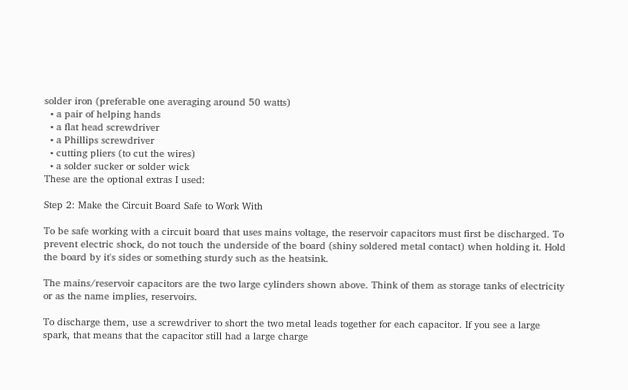solder iron (preferable one averaging around 50 watts)
  • a pair of helping hands
  • a flat head screwdriver
  • a Phillips screwdriver
  • cutting pliers (to cut the wires)
  • a solder sucker or solder wick
These are the optional extras I used:

Step 2: Make the Circuit Board Safe to Work With

To be safe working with a circuit board that uses mains voltage, the reservoir capacitors must first be discharged. To prevent electric shock, do not touch the underside of the board (shiny soldered metal contact) when holding it. Hold the board by it's sides or something sturdy such as the heatsink.

The mains/reservoir capacitors are the two large cylinders shown above. Think of them as storage tanks of electricity or as the name implies, reservoirs.

To discharge them, use a screwdriver to short the two metal leads together for each capacitor. If you see a large spark, that means that the capacitor still had a large charge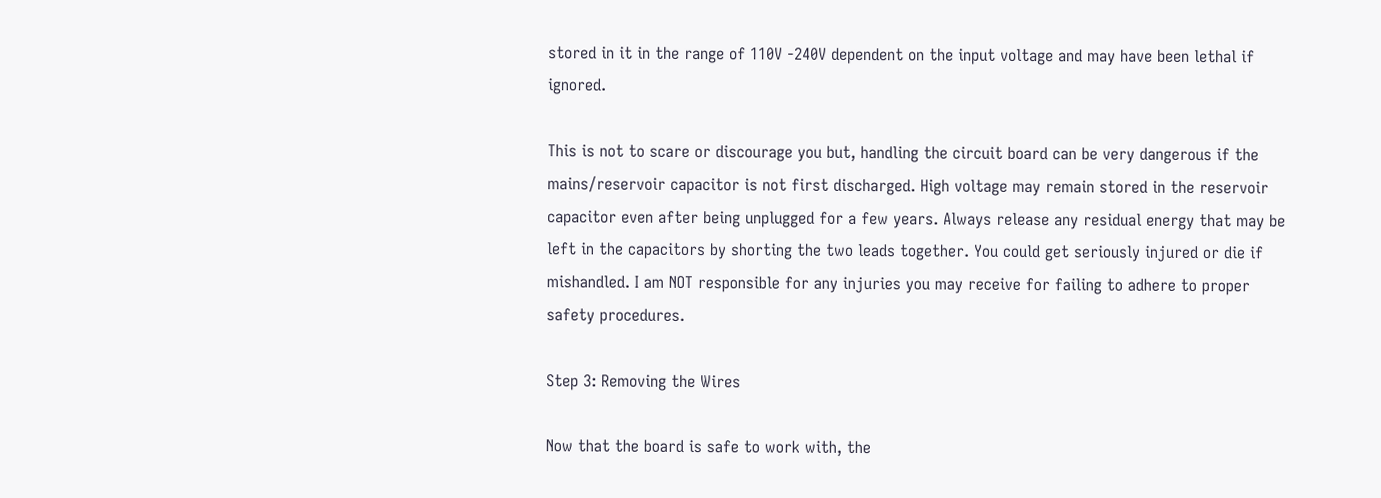stored in it in the range of 110V -240V dependent on the input voltage and may have been lethal if ignored.

This is not to scare or discourage you but, handling the circuit board can be very dangerous if the mains/reservoir capacitor is not first discharged. High voltage may remain stored in the reservoir capacitor even after being unplugged for a few years. Always release any residual energy that may be left in the capacitors by shorting the two leads together. You could get seriously injured or die if mishandled. I am NOT responsible for any injuries you may receive for failing to adhere to proper safety procedures.

Step 3: Removing the Wires

Now that the board is safe to work with, the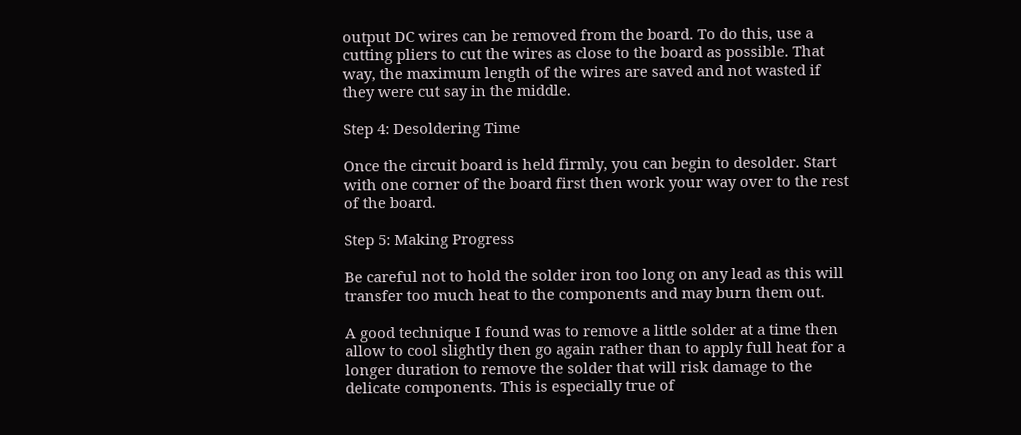output DC wires can be removed from the board. To do this, use a cutting pliers to cut the wires as close to the board as possible. That way, the maximum length of the wires are saved and not wasted if they were cut say in the middle.

Step 4: Desoldering Time

Once the circuit board is held firmly, you can begin to desolder. Start with one corner of the board first then work your way over to the rest of the board.

Step 5: Making Progress

Be careful not to hold the solder iron too long on any lead as this will transfer too much heat to the components and may burn them out.

A good technique I found was to remove a little solder at a time then allow to cool slightly then go again rather than to apply full heat for a longer duration to remove the solder that will risk damage to the delicate components. This is especially true of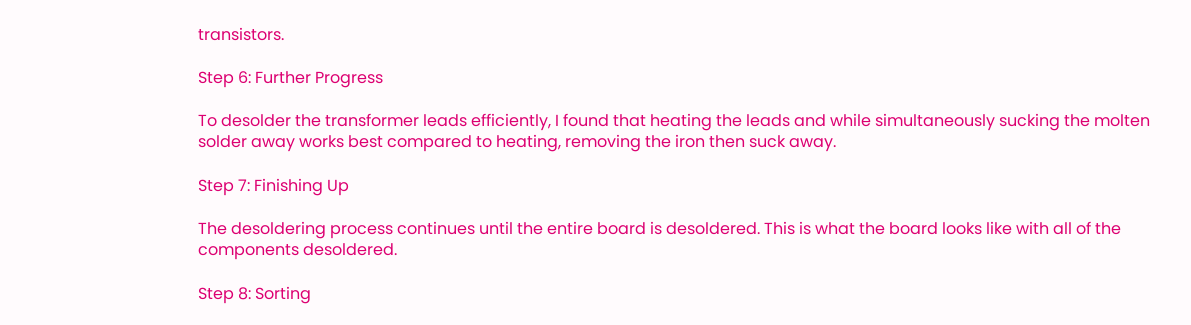transistors.

Step 6: Further Progress

To desolder the transformer leads efficiently, I found that heating the leads and while simultaneously sucking the molten solder away works best compared to heating, removing the iron then suck away.

Step 7: Finishing Up

The desoldering process continues until the entire board is desoldered. This is what the board looks like with all of the components desoldered.

Step 8: Sorting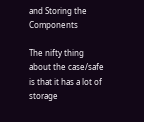and Storing the Components

The nifty thing about the case/safe is that it has a lot of storage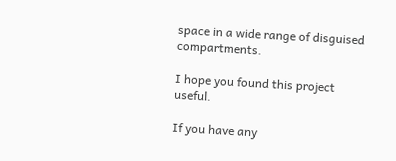space in a wide range of disguised compartments.

I hope you found this project useful.

If you have any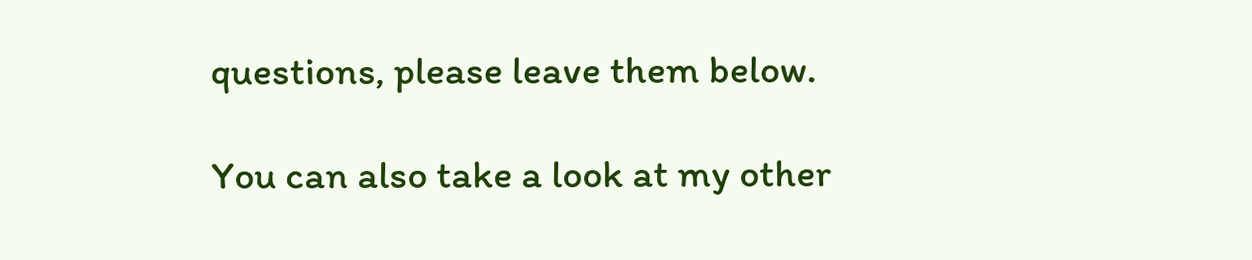questions, please leave them below.

You can also take a look at my other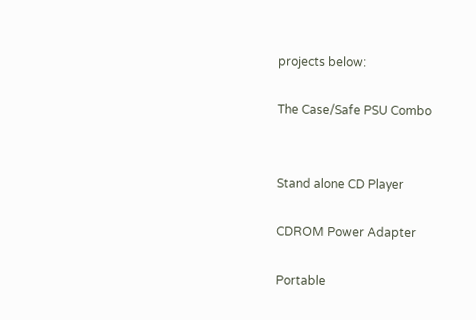projects below:

The Case/Safe PSU Combo


Stand alone CD Player

CDROM Power Adapter

Portable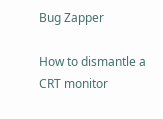Bug Zapper

How to dismantle a CRT monitor